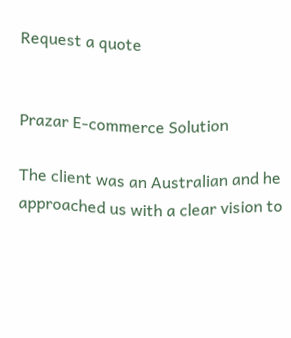Request a quote


Prazar E-commerce Solution

The client was an Australian and he approached us with a clear vision to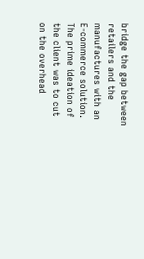bridge the gap between retailers and the manufactures with an E-commerce solution. The prime ideation of the client was to cut on the overhead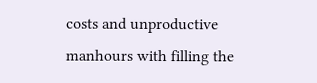costs and unproductive manhours with filling the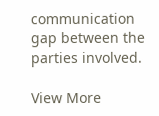communication gap between the parties involved.

View More